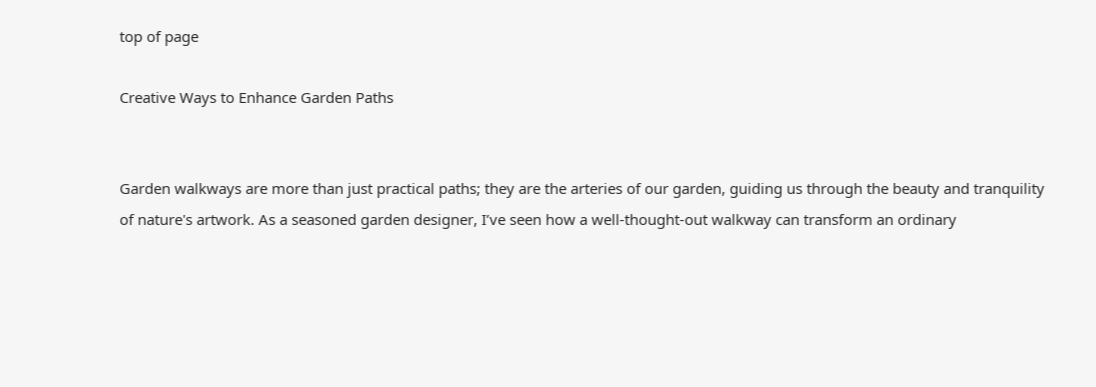top of page

Creative Ways to Enhance Garden Paths


Garden walkways are more than just practical paths; they are the arteries of our garden, guiding us through the beauty and tranquility of nature's artwork. As a seasoned garden designer, I’ve seen how a well-thought-out walkway can transform an ordinary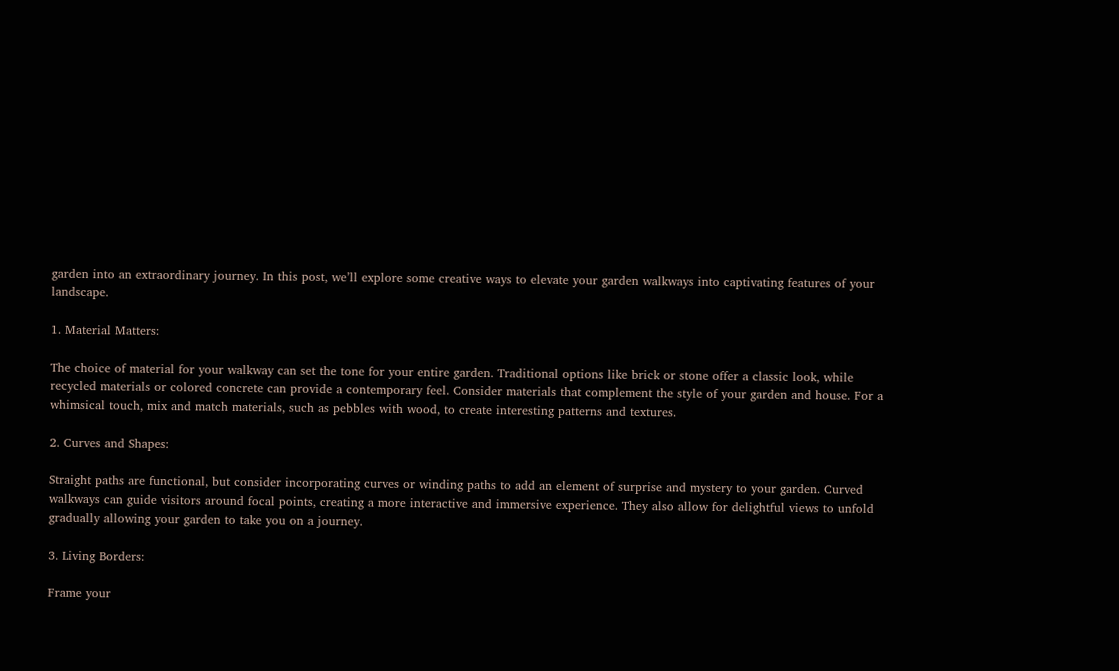garden into an extraordinary journey. In this post, we’ll explore some creative ways to elevate your garden walkways into captivating features of your landscape.

1. Material Matters:

The choice of material for your walkway can set the tone for your entire garden. Traditional options like brick or stone offer a classic look, while recycled materials or colored concrete can provide a contemporary feel. Consider materials that complement the style of your garden and house. For a whimsical touch, mix and match materials, such as pebbles with wood, to create interesting patterns and textures.

2. Curves and Shapes:

Straight paths are functional, but consider incorporating curves or winding paths to add an element of surprise and mystery to your garden. Curved walkways can guide visitors around focal points, creating a more interactive and immersive experience. They also allow for delightful views to unfold gradually allowing your garden to take you on a journey.

3. Living Borders:

Frame your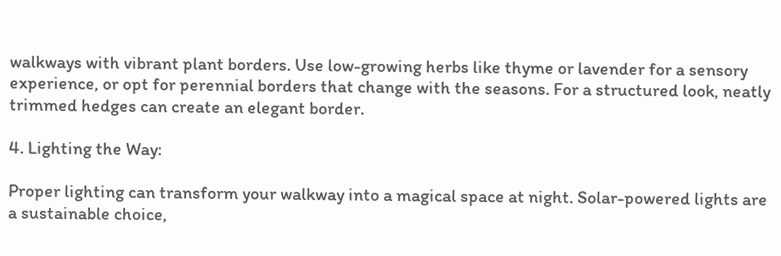walkways with vibrant plant borders. Use low-growing herbs like thyme or lavender for a sensory experience, or opt for perennial borders that change with the seasons. For a structured look, neatly trimmed hedges can create an elegant border.

4. Lighting the Way:

Proper lighting can transform your walkway into a magical space at night. Solar-powered lights are a sustainable choice,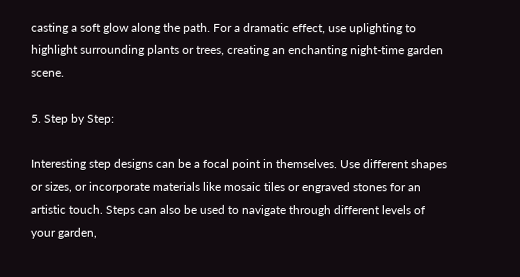casting a soft glow along the path. For a dramatic effect, use uplighting to highlight surrounding plants or trees, creating an enchanting night-time garden scene.

5. Step by Step:

Interesting step designs can be a focal point in themselves. Use different shapes or sizes, or incorporate materials like mosaic tiles or engraved stones for an artistic touch. Steps can also be used to navigate through different levels of your garden,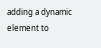adding a dynamic element to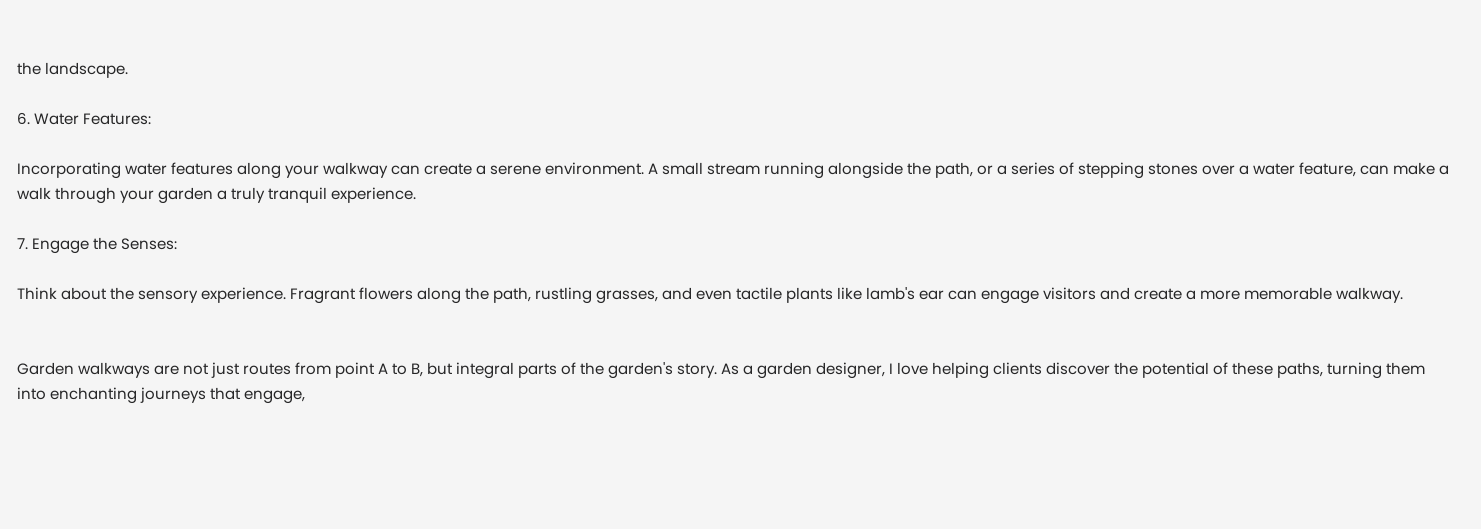the landscape.

6. Water Features:

Incorporating water features along your walkway can create a serene environment. A small stream running alongside the path, or a series of stepping stones over a water feature, can make a walk through your garden a truly tranquil experience.

7. Engage the Senses:

Think about the sensory experience. Fragrant flowers along the path, rustling grasses, and even tactile plants like lamb's ear can engage visitors and create a more memorable walkway.


Garden walkways are not just routes from point A to B, but integral parts of the garden's story. As a garden designer, I love helping clients discover the potential of these paths, turning them into enchanting journeys that engage,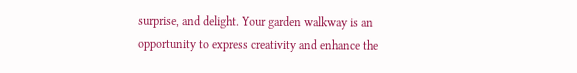surprise, and delight. Your garden walkway is an opportunity to express creativity and enhance the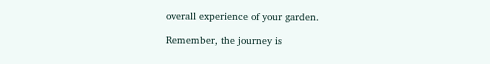overall experience of your garden.

Remember, the journey is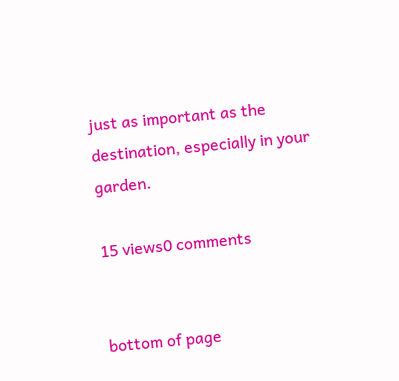just as important as the destination, especially in your garden.

15 views0 comments


bottom of page